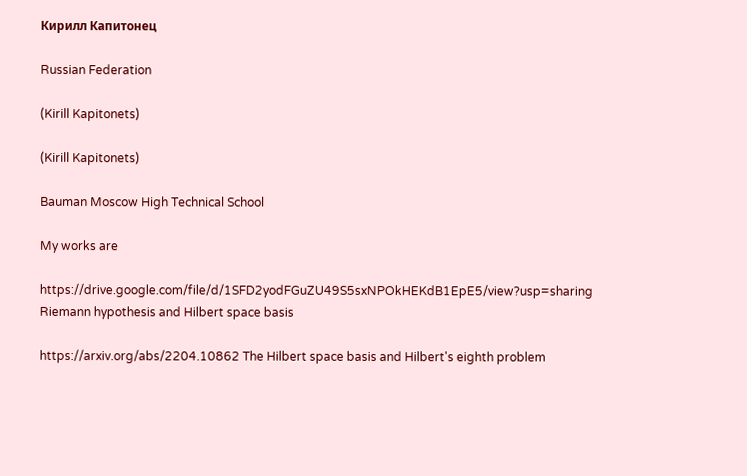Кирилл Капитонец

Russian Federation

(Kirill Kapitonets)

(Kirill Kapitonets)

Bauman Moscow High Technical School

My works are

https://drive.google.com/file/d/1SFD2yodFGuZU49S5sxNPOkHEKdB1EpE5/view?usp=sharing Riemann hypothesis and Hilbert space basis

https://arxiv.org/abs/2204.10862 The Hilbert space basis and Hilbert's eighth problem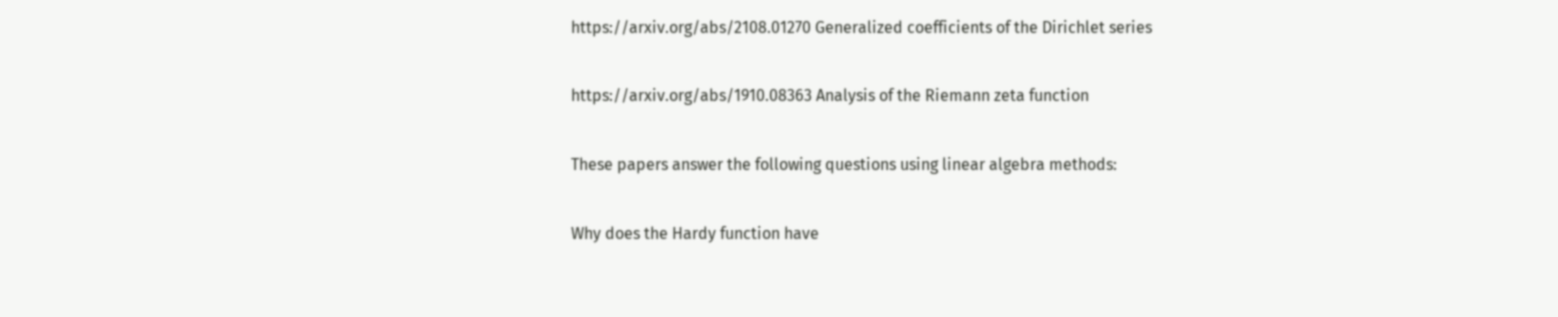https://arxiv.org/abs/2108.01270 Generalized coefficients of the Dirichlet series

https://arxiv.org/abs/1910.08363 Analysis of the Riemann zeta function

These papers answer the following questions using linear algebra methods:

Why does the Hardy function have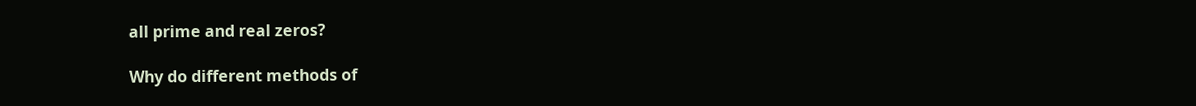all prime and real zeros?

Why do different methods of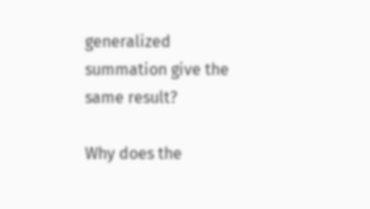generalized summation give the same result?

Why does the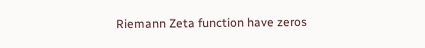Riemann Zeta function have zeros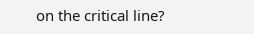on the critical line?